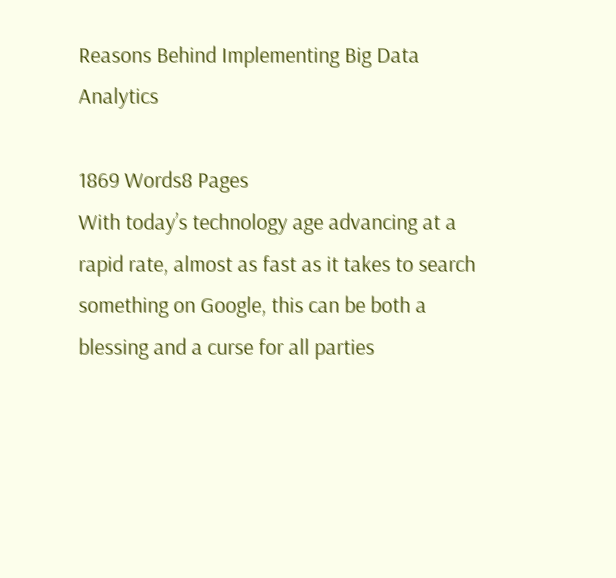Reasons Behind Implementing Big Data Analytics

1869 Words8 Pages
With today’s technology age advancing at a rapid rate, almost as fast as it takes to search something on Google, this can be both a blessing and a curse for all parties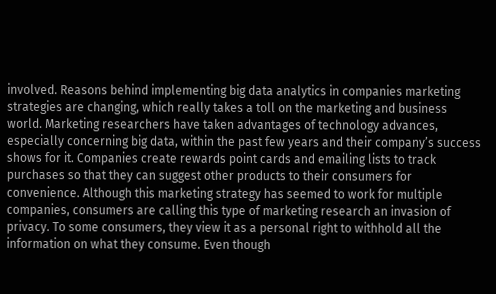involved. Reasons behind implementing big data analytics in companies marketing strategies are changing, which really takes a toll on the marketing and business world. Marketing researchers have taken advantages of technology advances, especially concerning big data, within the past few years and their company’s success shows for it. Companies create rewards point cards and emailing lists to track purchases so that they can suggest other products to their consumers for convenience. Although this marketing strategy has seemed to work for multiple companies, consumers are calling this type of marketing research an invasion of privacy. To some consumers, they view it as a personal right to withhold all the information on what they consume. Even though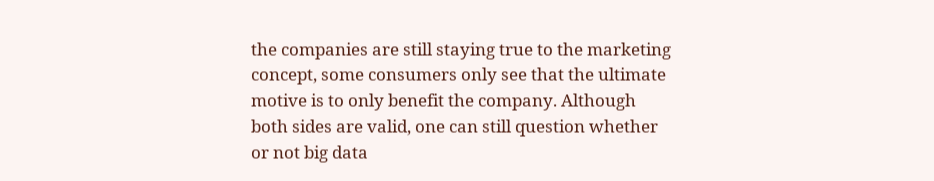the companies are still staying true to the marketing concept, some consumers only see that the ultimate motive is to only benefit the company. Although both sides are valid, one can still question whether or not big data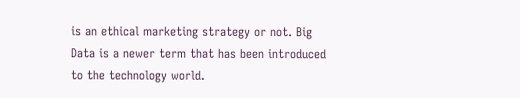is an ethical marketing strategy or not. Big Data is a newer term that has been introduced to the technology world.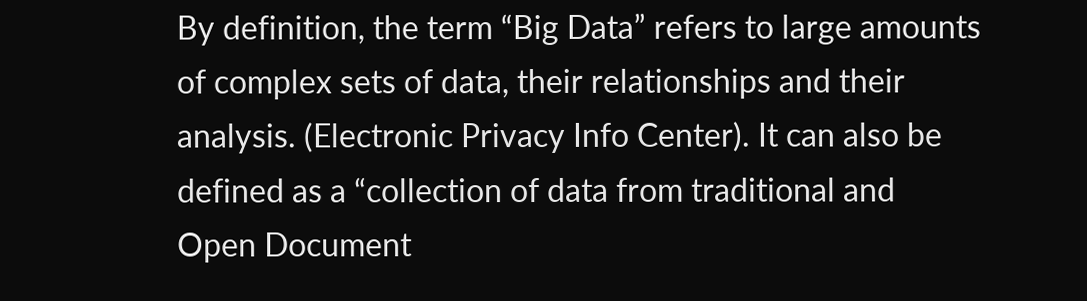By definition, the term “Big Data” refers to large amounts of complex sets of data, their relationships and their analysis. (Electronic Privacy Info Center). It can also be defined as a “collection of data from traditional and
Open Document